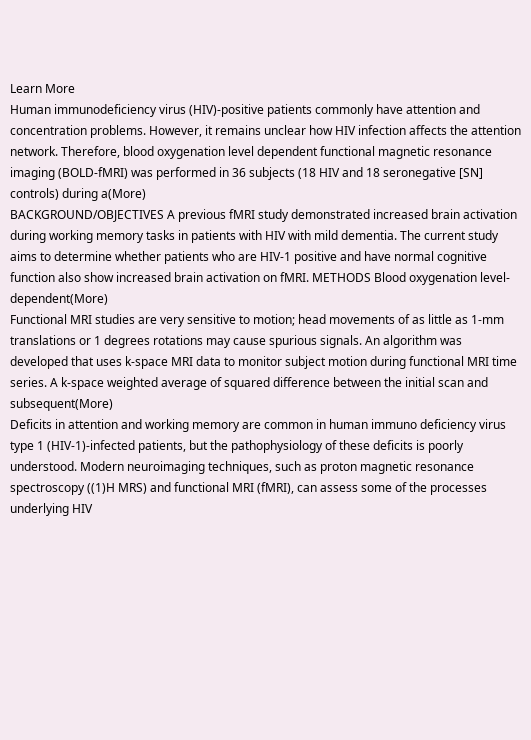Learn More
Human immunodeficiency virus (HIV)-positive patients commonly have attention and concentration problems. However, it remains unclear how HIV infection affects the attention network. Therefore, blood oxygenation level dependent functional magnetic resonance imaging (BOLD-fMRI) was performed in 36 subjects (18 HIV and 18 seronegative [SN] controls) during a(More)
BACKGROUND/OBJECTIVES A previous fMRI study demonstrated increased brain activation during working memory tasks in patients with HIV with mild dementia. The current study aims to determine whether patients who are HIV-1 positive and have normal cognitive function also show increased brain activation on fMRI. METHODS Blood oxygenation level-dependent(More)
Functional MRI studies are very sensitive to motion; head movements of as little as 1-mm translations or 1 degrees rotations may cause spurious signals. An algorithm was developed that uses k-space MRI data to monitor subject motion during functional MRI time series. A k-space weighted average of squared difference between the initial scan and subsequent(More)
Deficits in attention and working memory are common in human immuno deficiency virus type 1 (HIV-1)-infected patients, but the pathophysiology of these deficits is poorly understood. Modern neuroimaging techniques, such as proton magnetic resonance spectroscopy ((1)H MRS) and functional MRI (fMRI), can assess some of the processes underlying HIV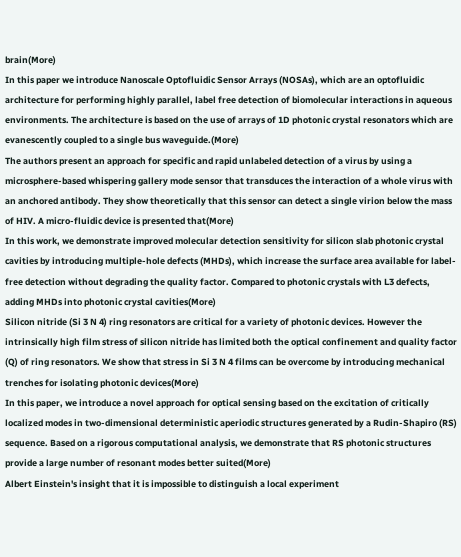brain(More)
In this paper we introduce Nanoscale Optofluidic Sensor Arrays (NOSAs), which are an optofluidic architecture for performing highly parallel, label free detection of biomolecular interactions in aqueous environments. The architecture is based on the use of arrays of 1D photonic crystal resonators which are evanescently coupled to a single bus waveguide.(More)
The authors present an approach for specific and rapid unlabeled detection of a virus by using a microsphere-based whispering gallery mode sensor that transduces the interaction of a whole virus with an anchored antibody. They show theoretically that this sensor can detect a single virion below the mass of HIV. A micro-fluidic device is presented that(More)
In this work, we demonstrate improved molecular detection sensitivity for silicon slab photonic crystal cavities by introducing multiple-hole defects (MHDs), which increase the surface area available for label-free detection without degrading the quality factor. Compared to photonic crystals with L3 defects, adding MHDs into photonic crystal cavities(More)
Silicon nitride (Si 3 N 4) ring resonators are critical for a variety of photonic devices. However the intrinsically high film stress of silicon nitride has limited both the optical confinement and quality factor (Q) of ring resonators. We show that stress in Si 3 N 4 films can be overcome by introducing mechanical trenches for isolating photonic devices(More)
In this paper, we introduce a novel approach for optical sensing based on the excitation of critically localized modes in two-dimensional deterministic aperiodic structures generated by a Rudin-Shapiro (RS) sequence. Based on a rigorous computational analysis, we demonstrate that RS photonic structures provide a large number of resonant modes better suited(More)
Albert Einstein's insight that it is impossible to distinguish a local experiment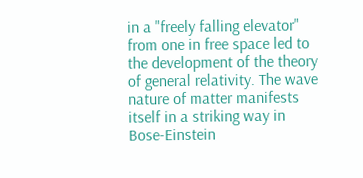in a "freely falling elevator" from one in free space led to the development of the theory of general relativity. The wave nature of matter manifests itself in a striking way in Bose-Einstein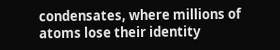condensates, where millions of atoms lose their identity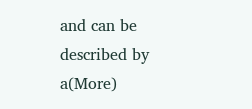and can be described by a(More)